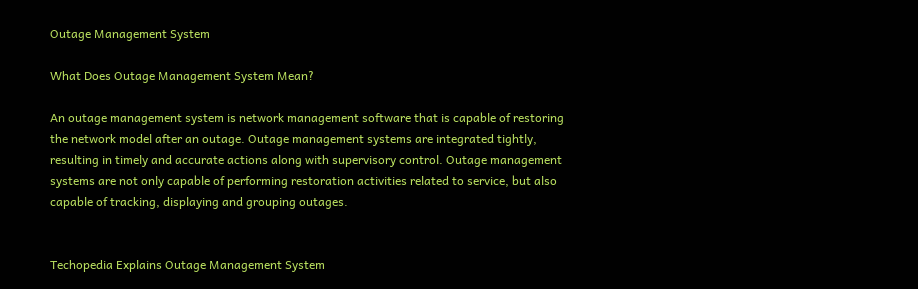Outage Management System

What Does Outage Management System Mean?

An outage management system is network management software that is capable of restoring the network model after an outage. Outage management systems are integrated tightly, resulting in timely and accurate actions along with supervisory control. Outage management systems are not only capable of performing restoration activities related to service, but also capable of tracking, displaying and grouping outages.


Techopedia Explains Outage Management System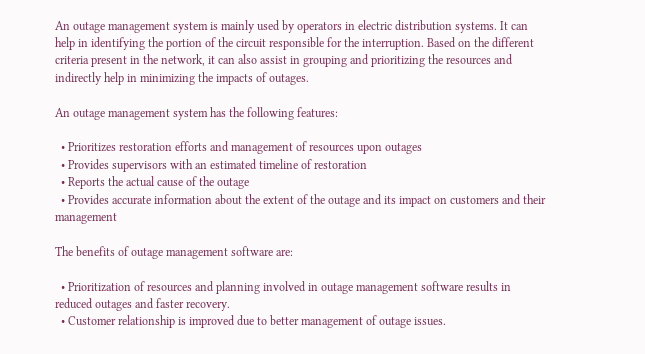An outage management system is mainly used by operators in electric distribution systems. It can help in identifying the portion of the circuit responsible for the interruption. Based on the different criteria present in the network, it can also assist in grouping and prioritizing the resources and indirectly help in minimizing the impacts of outages.

An outage management system has the following features:

  • Prioritizes restoration efforts and management of resources upon outages
  • Provides supervisors with an estimated timeline of restoration
  • Reports the actual cause of the outage
  • Provides accurate information about the extent of the outage and its impact on customers and their management

The benefits of outage management software are:

  • Prioritization of resources and planning involved in outage management software results in reduced outages and faster recovery.
  • Customer relationship is improved due to better management of outage issues.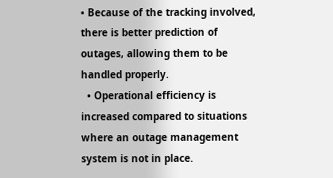• Because of the tracking involved, there is better prediction of outages, allowing them to be handled properly.
  • Operational efficiency is increased compared to situations where an outage management system is not in place.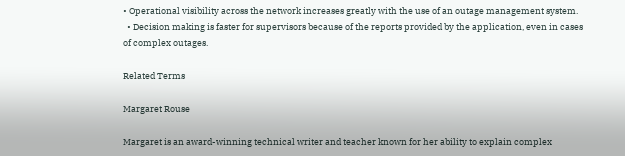• Operational visibility across the network increases greatly with the use of an outage management system.
  • Decision making is faster for supervisors because of the reports provided by the application, even in cases of complex outages.

Related Terms

Margaret Rouse

Margaret is an award-winning technical writer and teacher known for her ability to explain complex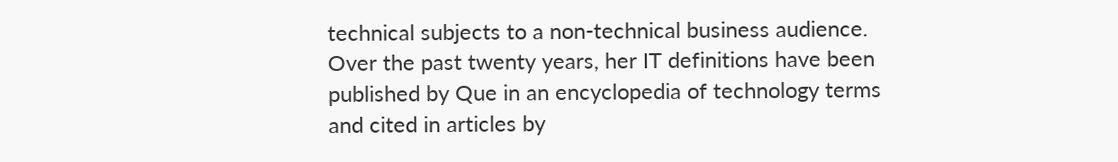technical subjects to a non-technical business audience. Over the past twenty years, her IT definitions have been published by Que in an encyclopedia of technology terms and cited in articles by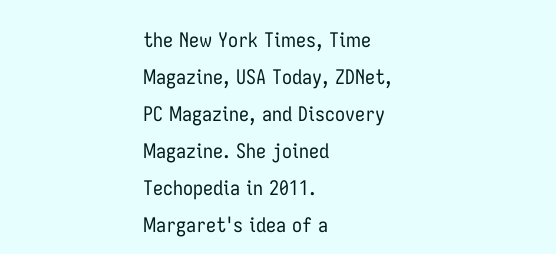the New York Times, Time Magazine, USA Today, ZDNet, PC Magazine, and Discovery Magazine. She joined Techopedia in 2011. Margaret's idea of a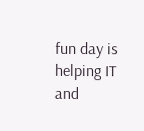fun day is helping IT and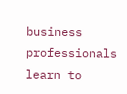business professionals learn to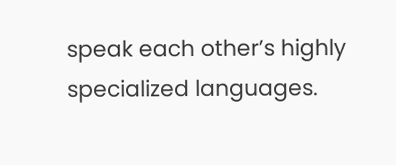speak each other’s highly specialized languages.